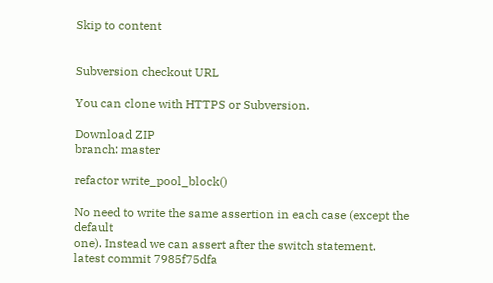Skip to content


Subversion checkout URL

You can clone with HTTPS or Subversion.

Download ZIP
branch: master

refactor write_pool_block()

No need to write the same assertion in each case (except the default
one). Instead we can assert after the switch statement.
latest commit 7985f75dfa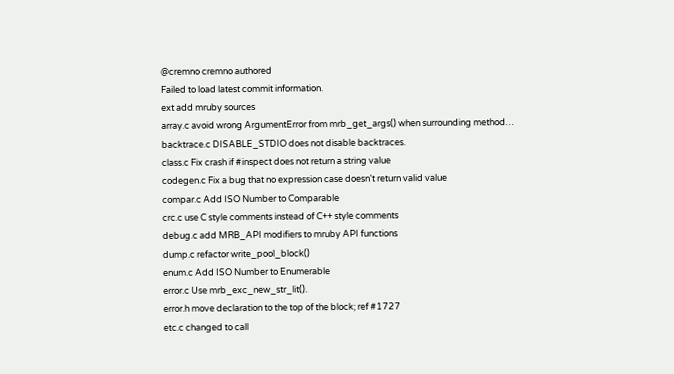@cremno cremno authored
Failed to load latest commit information.
ext add mruby sources
array.c avoid wrong ArgumentError from mrb_get_args() when surrounding method…
backtrace.c DISABLE_STDIO does not disable backtraces.
class.c Fix crash if #inspect does not return a string value
codegen.c Fix a bug that no expression case doesn't return valid value
compar.c Add ISO Number to Comparable
crc.c use C style comments instead of C++ style comments
debug.c add MRB_API modifiers to mruby API functions
dump.c refactor write_pool_block()
enum.c Add ISO Number to Enumerable
error.c Use mrb_exc_new_str_lit().
error.h move declaration to the top of the block; ref #1727
etc.c changed to call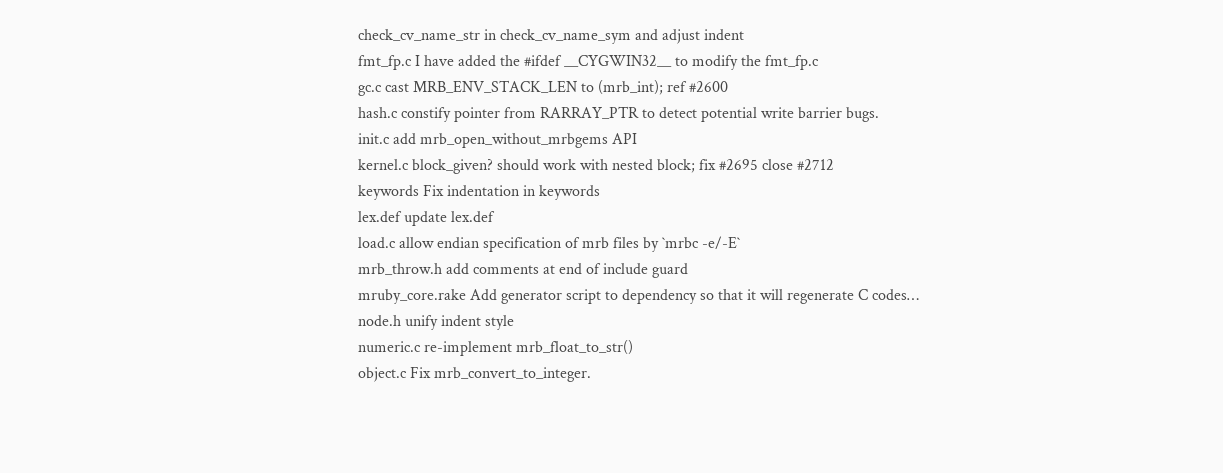check_cv_name_str in check_cv_name_sym and adjust indent
fmt_fp.c I have added the #ifdef __CYGWIN32__ to modify the fmt_fp.c
gc.c cast MRB_ENV_STACK_LEN to (mrb_int); ref #2600
hash.c constify pointer from RARRAY_PTR to detect potential write barrier bugs.
init.c add mrb_open_without_mrbgems API
kernel.c block_given? should work with nested block; fix #2695 close #2712
keywords Fix indentation in keywords
lex.def update lex.def
load.c allow endian specification of mrb files by `mrbc -e/-E`
mrb_throw.h add comments at end of include guard
mruby_core.rake Add generator script to dependency so that it will regenerate C codes…
node.h unify indent style
numeric.c re-implement mrb_float_to_str()
object.c Fix mrb_convert_to_integer.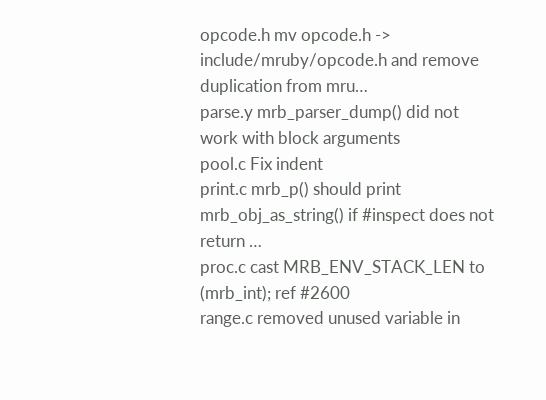opcode.h mv opcode.h -> include/mruby/opcode.h and remove duplication from mru…
parse.y mrb_parser_dump() did not work with block arguments
pool.c Fix indent
print.c mrb_p() should print mrb_obj_as_string() if #inspect does not return …
proc.c cast MRB_ENV_STACK_LEN to (mrb_int); ref #2600
range.c removed unused variable in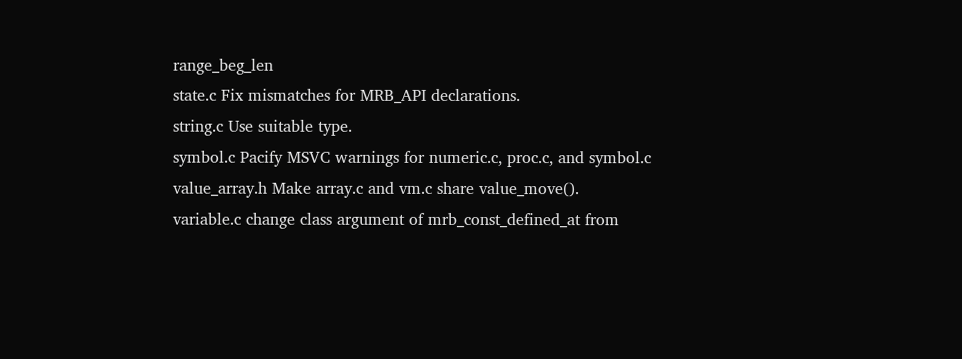range_beg_len
state.c Fix mismatches for MRB_API declarations.
string.c Use suitable type.
symbol.c Pacify MSVC warnings for numeric.c, proc.c, and symbol.c
value_array.h Make array.c and vm.c share value_move().
variable.c change class argument of mrb_const_defined_at from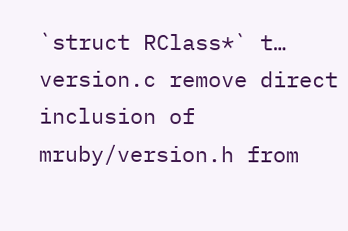`struct RClass*` t…
version.c remove direct inclusion of mruby/version.h from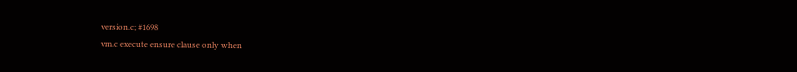version.c; #1698
vm.c execute ensure clause only when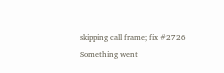skipping call frame; fix #2726
Something went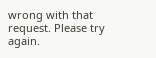wrong with that request. Please try again.